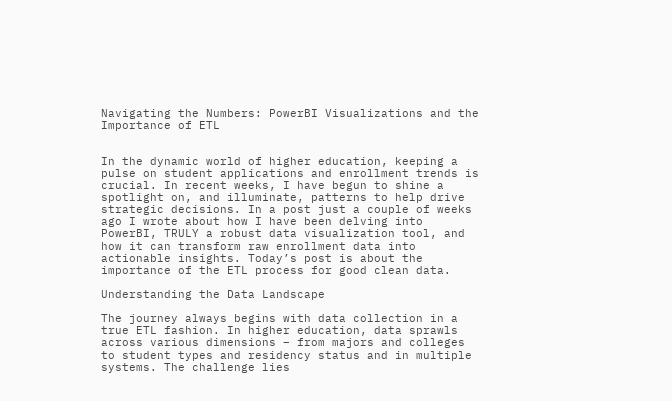Navigating the Numbers: PowerBI Visualizations and the Importance of ETL


In the dynamic world of higher education, keeping a pulse on student applications and enrollment trends is crucial. In recent weeks, I have begun to shine a spotlight on, and illuminate, patterns to help drive strategic decisions. In a post just a couple of weeks ago I wrote about how I have been delving into PowerBI, TRULY a robust data visualization tool, and how it can transform raw enrollment data into actionable insights. Today’s post is about the importance of the ETL process for good clean data.

Understanding the Data Landscape

The journey always begins with data collection in a true ETL fashion. In higher education, data sprawls across various dimensions – from majors and colleges to student types and residency status and in multiple systems. The challenge lies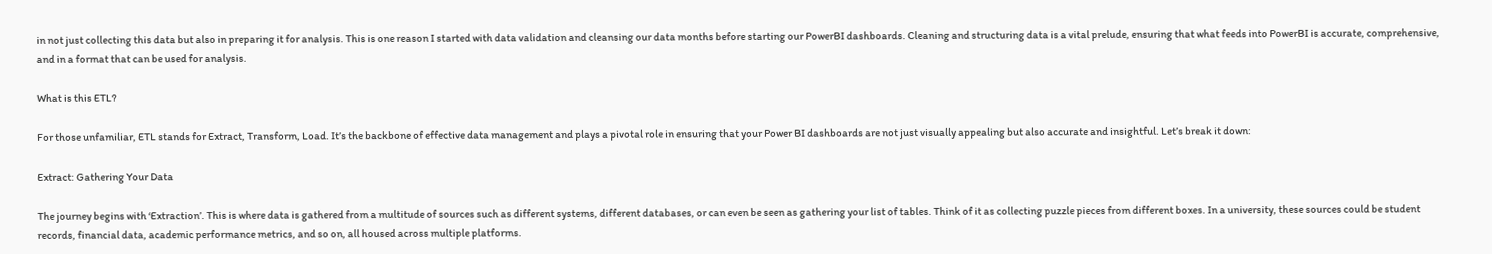in not just collecting this data but also in preparing it for analysis. This is one reason I started with data validation and cleansing our data months before starting our PowerBI dashboards. Cleaning and structuring data is a vital prelude, ensuring that what feeds into PowerBI is accurate, comprehensive, and in a format that can be used for analysis.

What is this ETL?

For those unfamiliar, ETL stands for Extract, Transform, Load. It’s the backbone of effective data management and plays a pivotal role in ensuring that your Power BI dashboards are not just visually appealing but also accurate and insightful. Let’s break it down:

Extract: Gathering Your Data

The journey begins with ‘Extraction’. This is where data is gathered from a multitude of sources such as different systems, different databases, or can even be seen as gathering your list of tables. Think of it as collecting puzzle pieces from different boxes. In a university, these sources could be student records, financial data, academic performance metrics, and so on, all housed across multiple platforms.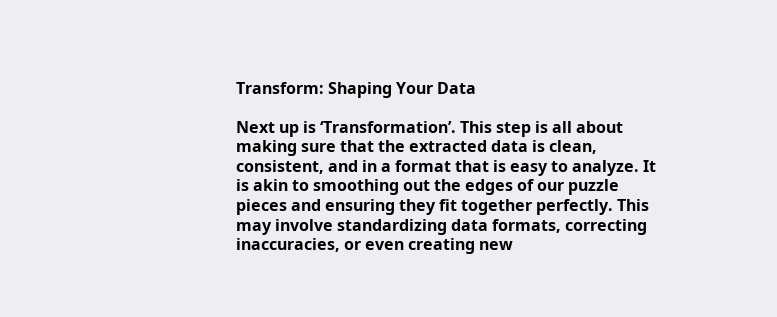Transform: Shaping Your Data

Next up is ‘Transformation’. This step is all about making sure that the extracted data is clean, consistent, and in a format that is easy to analyze. It is akin to smoothing out the edges of our puzzle pieces and ensuring they fit together perfectly. This may involve standardizing data formats, correcting inaccuracies, or even creating new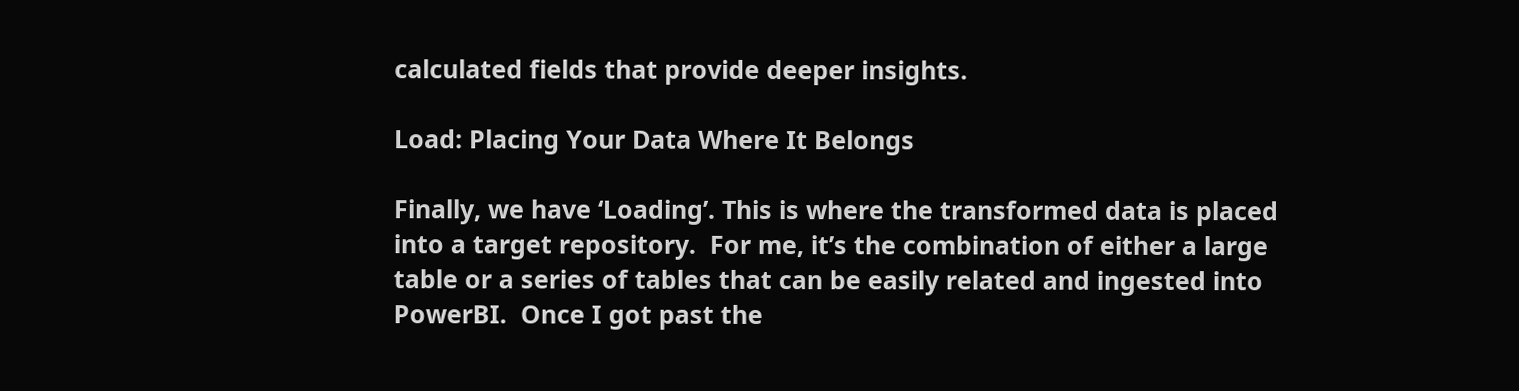calculated fields that provide deeper insights.

Load: Placing Your Data Where It Belongs

Finally, we have ‘Loading’. This is where the transformed data is placed into a target repository.  For me, it’s the combination of either a large table or a series of tables that can be easily related and ingested into PowerBI.  Once I got past the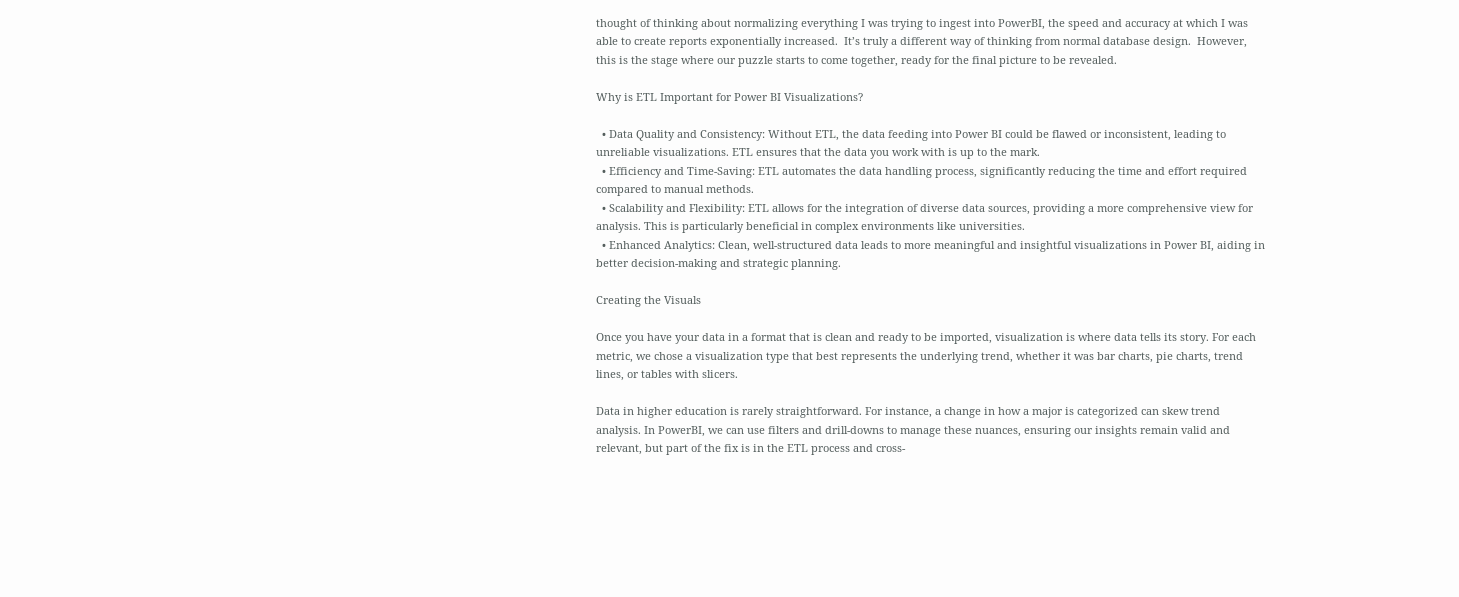thought of thinking about normalizing everything I was trying to ingest into PowerBI, the speed and accuracy at which I was able to create reports exponentially increased.  It’s truly a different way of thinking from normal database design.  However, this is the stage where our puzzle starts to come together, ready for the final picture to be revealed.

Why is ETL Important for Power BI Visualizations?

  • Data Quality and Consistency: Without ETL, the data feeding into Power BI could be flawed or inconsistent, leading to unreliable visualizations. ETL ensures that the data you work with is up to the mark.
  • Efficiency and Time-Saving: ETL automates the data handling process, significantly reducing the time and effort required compared to manual methods.
  • Scalability and Flexibility: ETL allows for the integration of diverse data sources, providing a more comprehensive view for analysis. This is particularly beneficial in complex environments like universities.
  • Enhanced Analytics: Clean, well-structured data leads to more meaningful and insightful visualizations in Power BI, aiding in better decision-making and strategic planning.

Creating the Visuals

Once you have your data in a format that is clean and ready to be imported, visualization is where data tells its story. For each metric, we chose a visualization type that best represents the underlying trend, whether it was bar charts, pie charts, trend lines, or tables with slicers.

Data in higher education is rarely straightforward. For instance, a change in how a major is categorized can skew trend analysis. In PowerBI, we can use filters and drill-downs to manage these nuances, ensuring our insights remain valid and relevant, but part of the fix is in the ETL process and cross-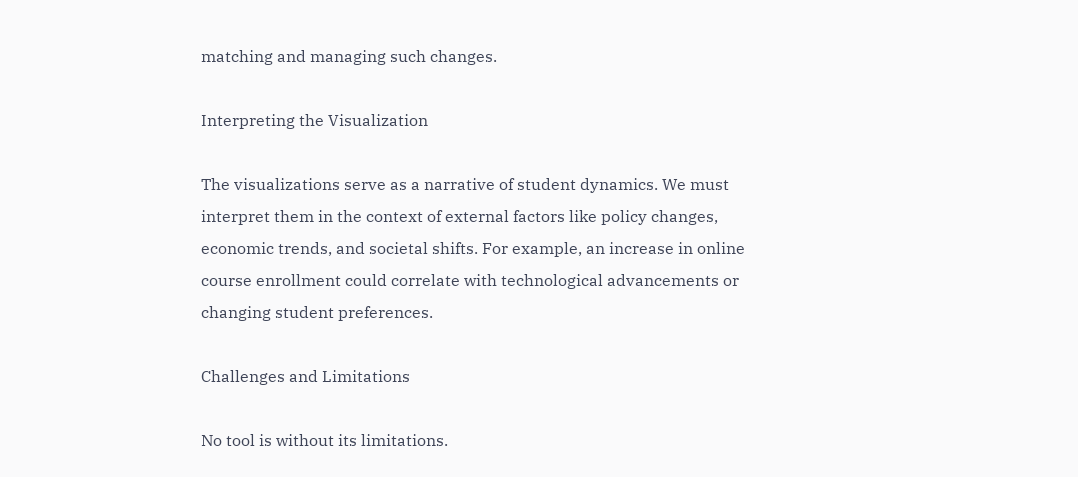matching and managing such changes.

Interpreting the Visualization

The visualizations serve as a narrative of student dynamics. We must interpret them in the context of external factors like policy changes, economic trends, and societal shifts. For example, an increase in online course enrollment could correlate with technological advancements or changing student preferences.

Challenges and Limitations

No tool is without its limitations.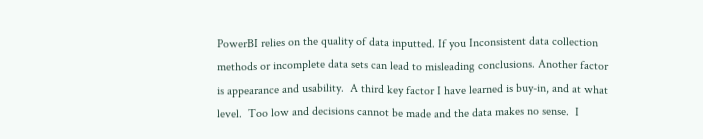PowerBI relies on the quality of data inputted. If you Inconsistent data collection methods or incomplete data sets can lead to misleading conclusions. Another factor is appearance and usability.  A third key factor I have learned is buy-in, and at what level.  Too low and decisions cannot be made and the data makes no sense.  I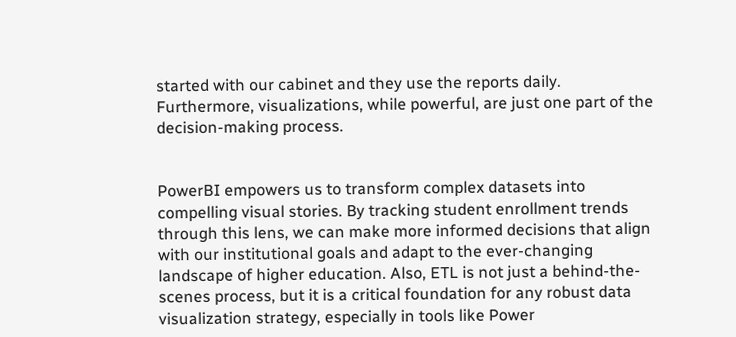started with our cabinet and they use the reports daily.  Furthermore, visualizations, while powerful, are just one part of the decision-making process.


PowerBI empowers us to transform complex datasets into compelling visual stories. By tracking student enrollment trends through this lens, we can make more informed decisions that align with our institutional goals and adapt to the ever-changing landscape of higher education. Also, ETL is not just a behind-the-scenes process, but it is a critical foundation for any robust data visualization strategy, especially in tools like Power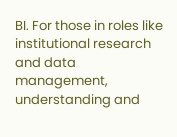BI. For those in roles like institutional research and data management, understanding and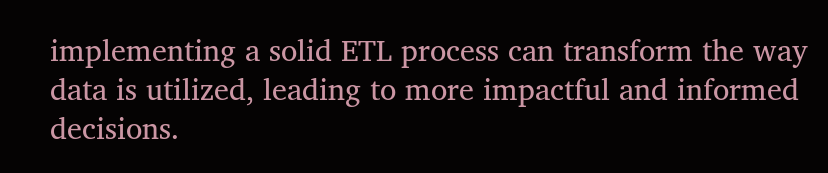implementing a solid ETL process can transform the way data is utilized, leading to more impactful and informed decisions.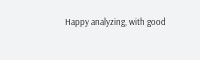Happy analyzing, with good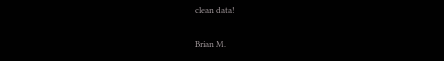clean data!

Brian M.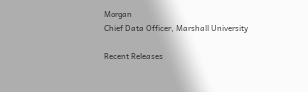Morgan
Chief Data Officer, Marshall University

Recent Releases